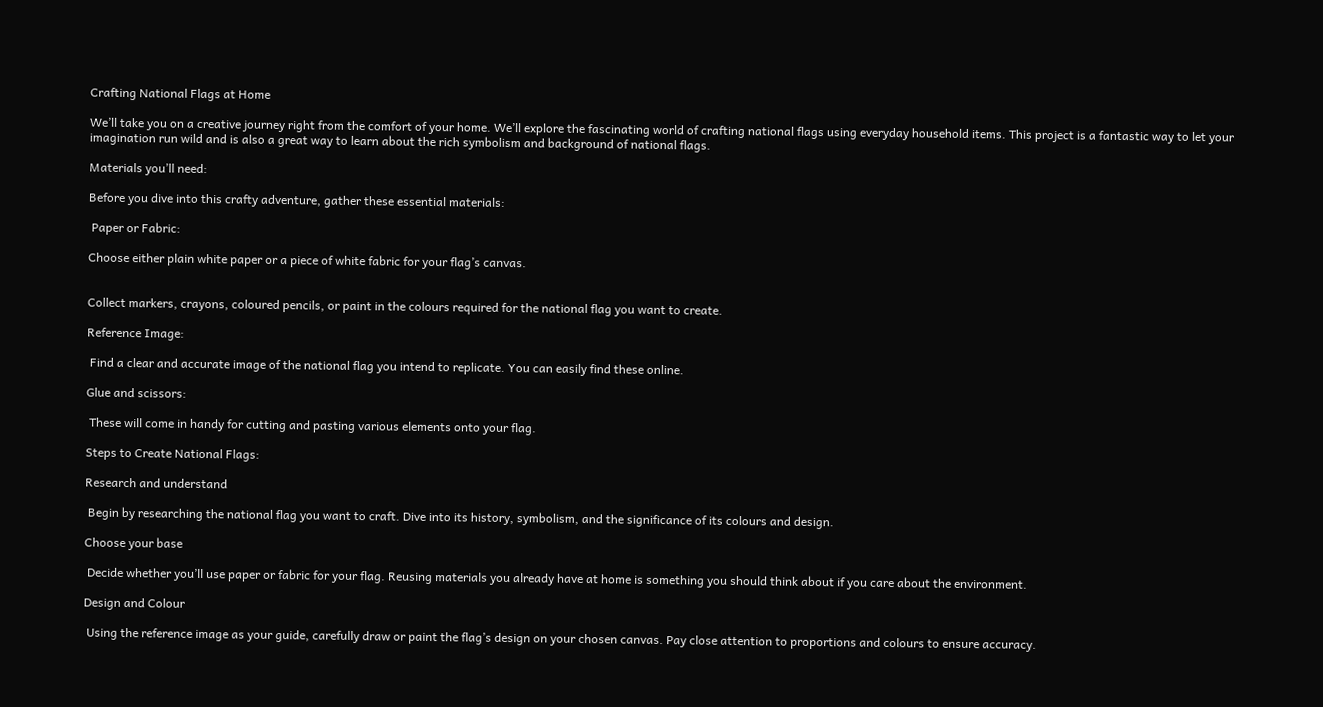Crafting National Flags at Home

We’ll take you on a creative journey right from the comfort of your home. We’ll explore the fascinating world of crafting national flags using everyday household items. This project is a fantastic way to let your imagination run wild and is also a great way to learn about the rich symbolism and background of national flags.

Materials you’ll need:

Before you dive into this crafty adventure, gather these essential materials:

 Paper or Fabric:

Choose either plain white paper or a piece of white fabric for your flag’s canvas.


Collect markers, crayons, coloured pencils, or paint in the colours required for the national flag you want to create.

Reference Image:

 Find a clear and accurate image of the national flag you intend to replicate. You can easily find these online.

Glue and scissors:

 These will come in handy for cutting and pasting various elements onto your flag.

Steps to Create National Flags:

Research and understand

 Begin by researching the national flag you want to craft. Dive into its history, symbolism, and the significance of its colours and design.

Choose your base

 Decide whether you’ll use paper or fabric for your flag. Reusing materials you already have at home is something you should think about if you care about the environment.

Design and Colour

 Using the reference image as your guide, carefully draw or paint the flag’s design on your chosen canvas. Pay close attention to proportions and colours to ensure accuracy.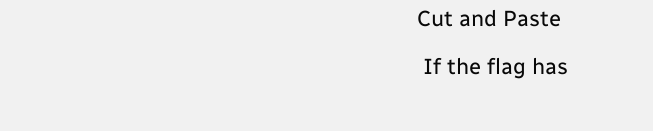Cut and Paste

 If the flag has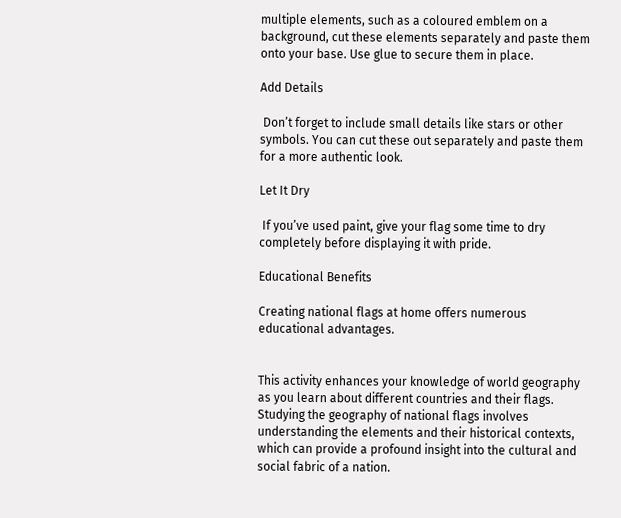multiple elements, such as a coloured emblem on a background, cut these elements separately and paste them onto your base. Use glue to secure them in place.

Add Details

 Don’t forget to include small details like stars or other symbols. You can cut these out separately and paste them for a more authentic look.

Let It Dry

 If you’ve used paint, give your flag some time to dry completely before displaying it with pride.

Educational Benefits

Creating national flags at home offers numerous educational advantages.


This activity enhances your knowledge of world geography as you learn about different countries and their flags. Studying the geography of national flags involves understanding the elements and their historical contexts, which can provide a profound insight into the cultural and social fabric of a nation.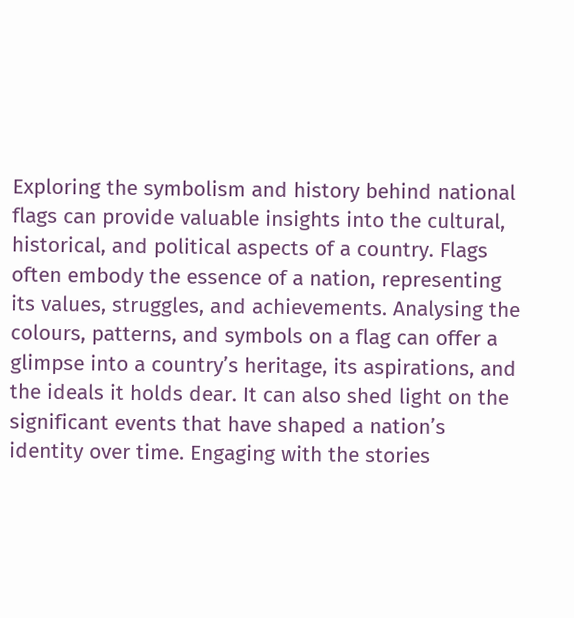Exploring the symbolism and history behind national flags can provide valuable insights into the cultural, historical, and political aspects of a country. Flags often embody the essence of a nation, representing its values, struggles, and achievements. Analysing the colours, patterns, and symbols on a flag can offer a glimpse into a country’s heritage, its aspirations, and the ideals it holds dear. It can also shed light on the significant events that have shaped a nation’s identity over time. Engaging with the stories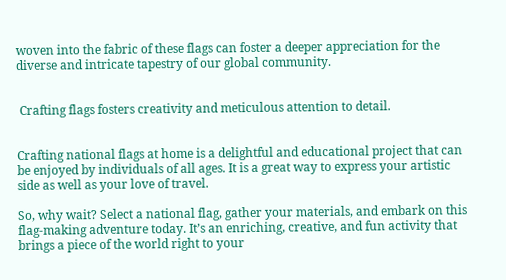woven into the fabric of these flags can foster a deeper appreciation for the diverse and intricate tapestry of our global community.


 Crafting flags fosters creativity and meticulous attention to detail.


Crafting national flags at home is a delightful and educational project that can be enjoyed by individuals of all ages. It is a great way to express your artistic side as well as your love of travel.

So, why wait? Select a national flag, gather your materials, and embark on this flag-making adventure today. It’s an enriching, creative, and fun activity that brings a piece of the world right to your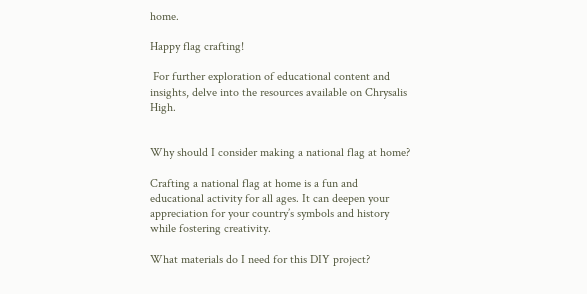home.

Happy flag crafting!

 For further exploration of educational content and insights, delve into the resources available on Chrysalis High.


Why should I consider making a national flag at home?

Crafting a national flag at home is a fun and educational activity for all ages. It can deepen your appreciation for your country’s symbols and history while fostering creativity.

What materials do I need for this DIY project?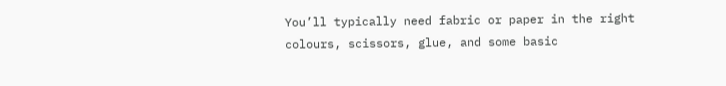You’ll typically need fabric or paper in the right colours, scissors, glue, and some basic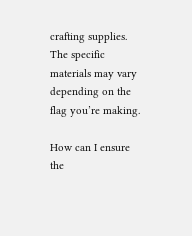crafting supplies. The specific materials may vary depending on the flag you’re making.

How can I ensure the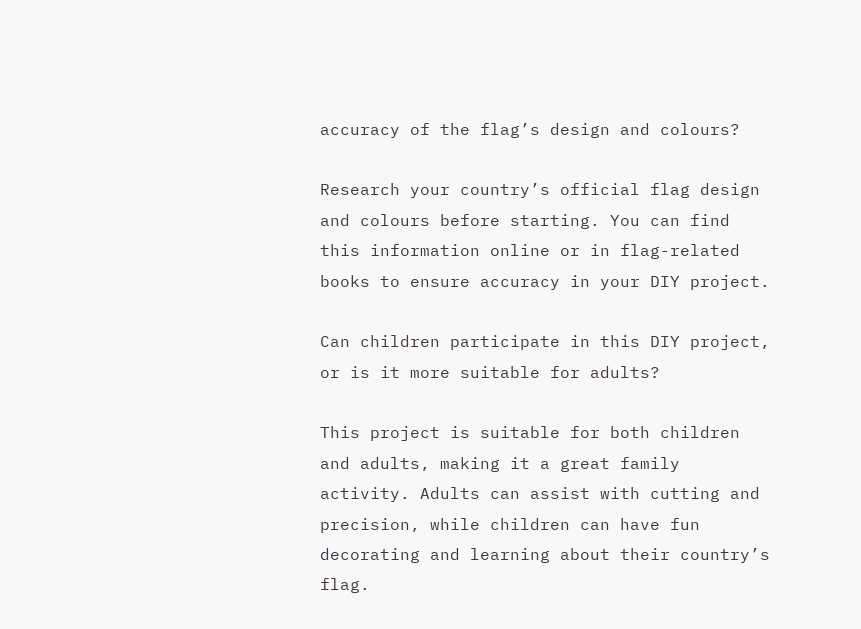accuracy of the flag’s design and colours?

Research your country’s official flag design and colours before starting. You can find this information online or in flag-related books to ensure accuracy in your DIY project.

Can children participate in this DIY project, or is it more suitable for adults?

This project is suitable for both children and adults, making it a great family activity. Adults can assist with cutting and precision, while children can have fun decorating and learning about their country’s flag.